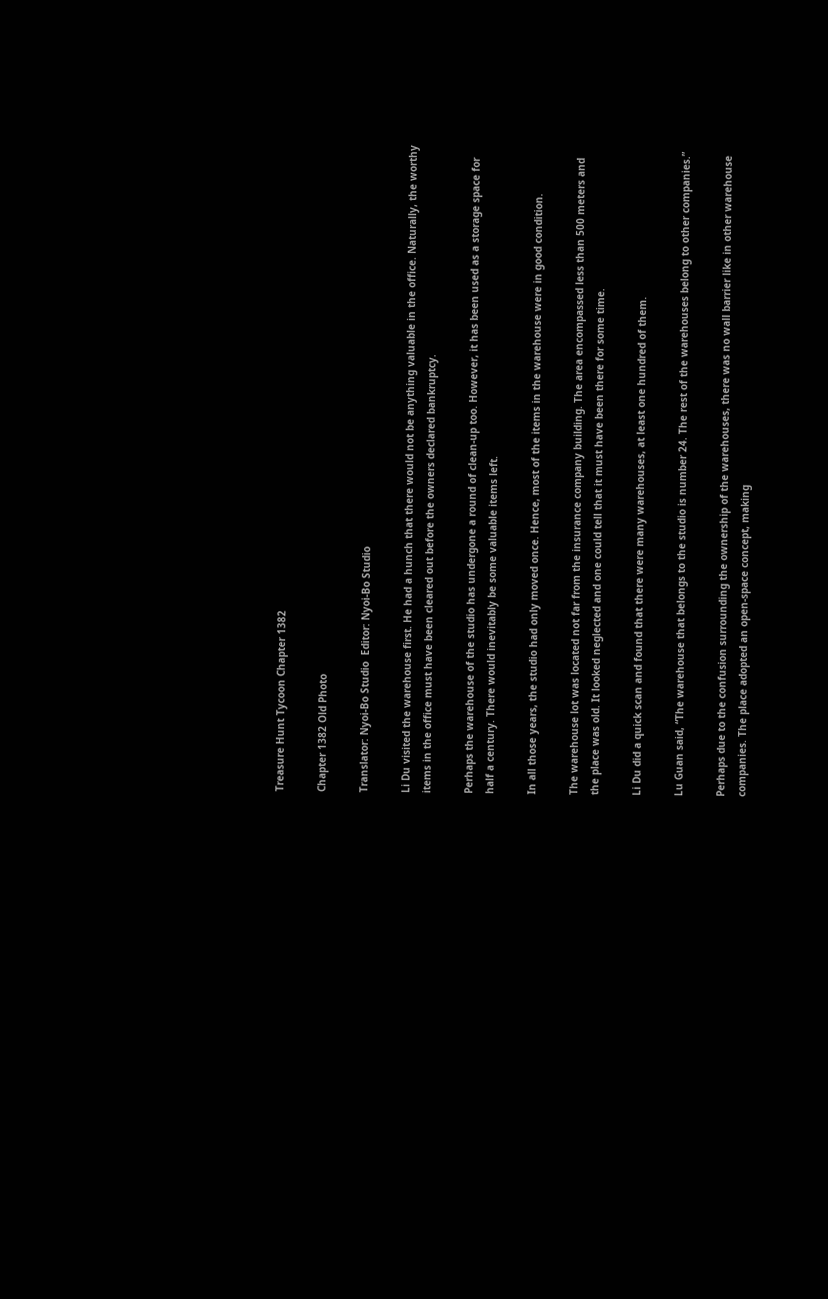Treasure Hunt Tycoon Chapter 1382

Chapter 1382 Old Photo

Translator: Nyoi-Bo Studio  Editor: Nyoi-Bo Studio

Li Du visited the warehouse first. He had a hunch that there would not be anything valuable in the office. Naturally, the worthy items in the office must have been cleared out before the owners declared bankruptcy.

Perhaps the warehouse of the studio has undergone a round of clean-up too. However, it has been used as a storage space for half a century. There would inevitably be some valuable items left.

In all those years, the studio had only moved once. Hence, most of the items in the warehouse were in good condition.

The warehouse lot was located not far from the insurance company building. The area encompassed less than 500 meters and the place was old. It looked neglected and one could tell that it must have been there for some time.

Li Du did a quick scan and found that there were many warehouses, at least one hundred of them.

Lu Guan said, “The warehouse that belongs to the studio is number 24. The rest of the warehouses belong to other companies.”

Perhaps due to the confusion surrounding the ownership of the warehouses, there was no wall barrier like in other warehouse companies. The place adopted an open-space concept, making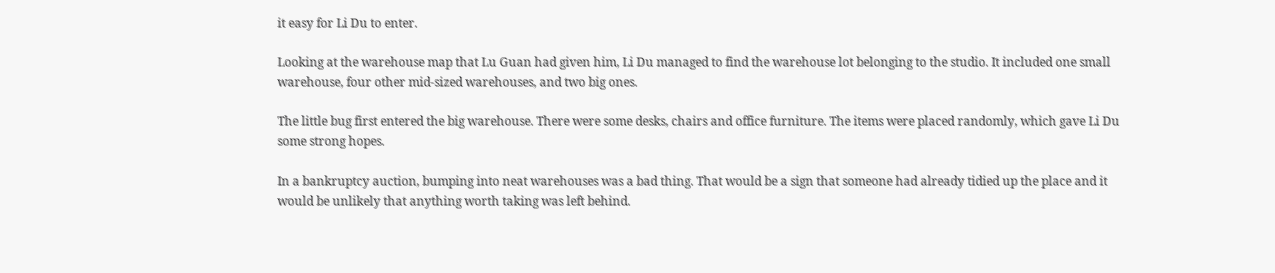it easy for Li Du to enter.

Looking at the warehouse map that Lu Guan had given him, Li Du managed to find the warehouse lot belonging to the studio. It included one small warehouse, four other mid-sized warehouses, and two big ones.

The little bug first entered the big warehouse. There were some desks, chairs and office furniture. The items were placed randomly, which gave Li Du some strong hopes.

In a bankruptcy auction, bumping into neat warehouses was a bad thing. That would be a sign that someone had already tidied up the place and it would be unlikely that anything worth taking was left behind.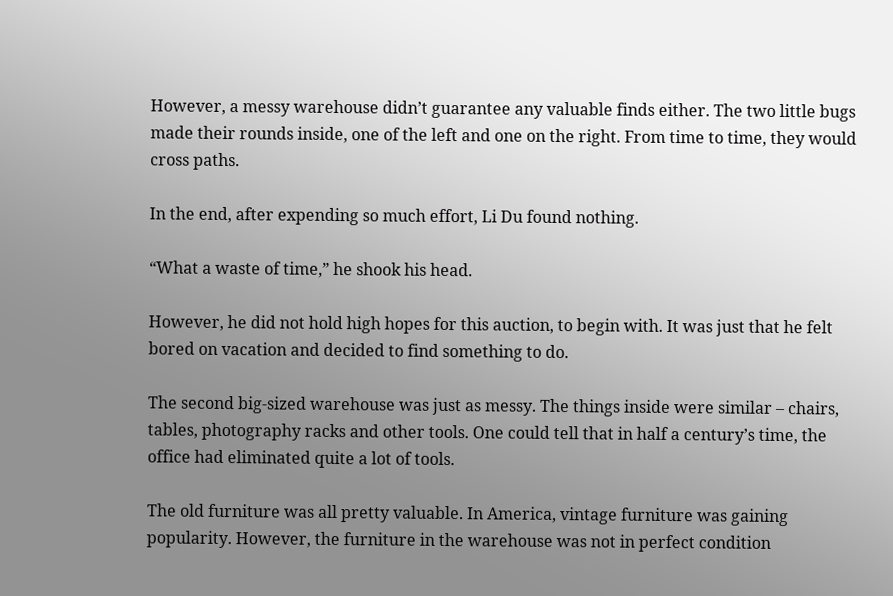However, a messy warehouse didn’t guarantee any valuable finds either. The two little bugs made their rounds inside, one of the left and one on the right. From time to time, they would cross paths.

In the end, after expending so much effort, Li Du found nothing.

“What a waste of time,” he shook his head.

However, he did not hold high hopes for this auction, to begin with. It was just that he felt bored on vacation and decided to find something to do.

The second big-sized warehouse was just as messy. The things inside were similar – chairs, tables, photography racks and other tools. One could tell that in half a century’s time, the office had eliminated quite a lot of tools.

The old furniture was all pretty valuable. In America, vintage furniture was gaining popularity. However, the furniture in the warehouse was not in perfect condition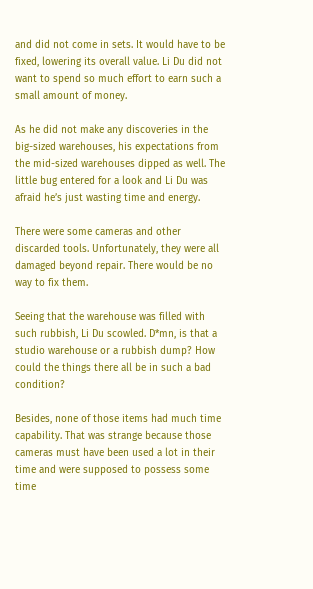and did not come in sets. It would have to be fixed, lowering its overall value. Li Du did not want to spend so much effort to earn such a small amount of money.

As he did not make any discoveries in the big-sized warehouses, his expectations from the mid-sized warehouses dipped as well. The little bug entered for a look and Li Du was afraid he’s just wasting time and energy.

There were some cameras and other discarded tools. Unfortunately, they were all damaged beyond repair. There would be no way to fix them.

Seeing that the warehouse was filled with such rubbish, Li Du scowled. D*mn, is that a studio warehouse or a rubbish dump? How could the things there all be in such a bad condition?

Besides, none of those items had much time capability. That was strange because those cameras must have been used a lot in their time and were supposed to possess some time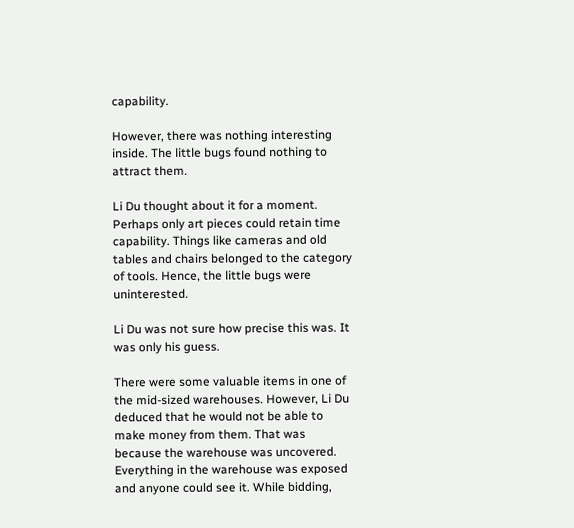capability.

However, there was nothing interesting inside. The little bugs found nothing to attract them.

Li Du thought about it for a moment. Perhaps only art pieces could retain time capability. Things like cameras and old tables and chairs belonged to the category of tools. Hence, the little bugs were uninterested.

Li Du was not sure how precise this was. It was only his guess.

There were some valuable items in one of the mid-sized warehouses. However, Li Du deduced that he would not be able to make money from them. That was because the warehouse was uncovered. Everything in the warehouse was exposed and anyone could see it. While bidding,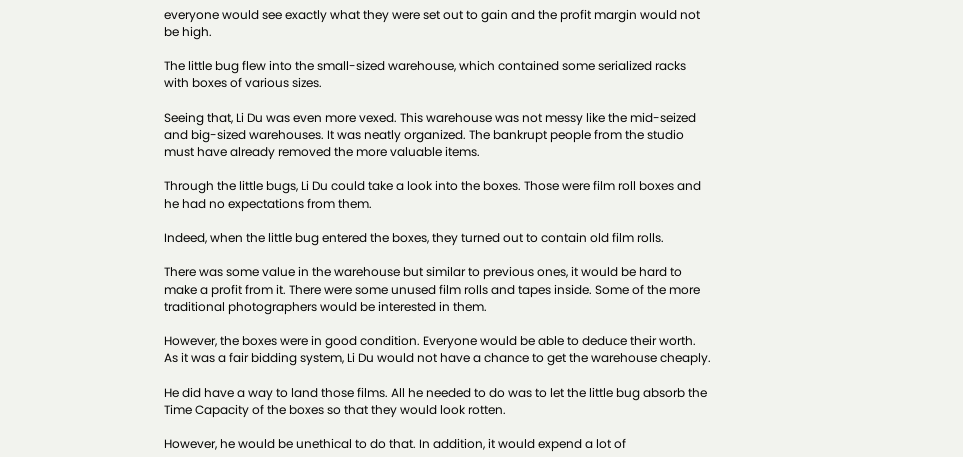everyone would see exactly what they were set out to gain and the profit margin would not be high.

The little bug flew into the small-sized warehouse, which contained some serialized racks with boxes of various sizes.

Seeing that, Li Du was even more vexed. This warehouse was not messy like the mid-seized and big-sized warehouses. It was neatly organized. The bankrupt people from the studio must have already removed the more valuable items.

Through the little bugs, Li Du could take a look into the boxes. Those were film roll boxes and he had no expectations from them.

Indeed, when the little bug entered the boxes, they turned out to contain old film rolls.

There was some value in the warehouse but similar to previous ones, it would be hard to make a profit from it. There were some unused film rolls and tapes inside. Some of the more traditional photographers would be interested in them.

However, the boxes were in good condition. Everyone would be able to deduce their worth. As it was a fair bidding system, Li Du would not have a chance to get the warehouse cheaply.

He did have a way to land those films. All he needed to do was to let the little bug absorb the Time Capacity of the boxes so that they would look rotten.

However, he would be unethical to do that. In addition, it would expend a lot of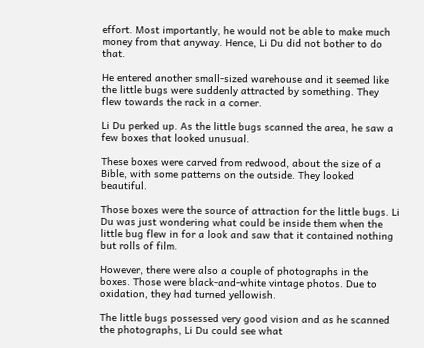effort. Most importantly, he would not be able to make much money from that anyway. Hence, Li Du did not bother to do that.

He entered another small-sized warehouse and it seemed like the little bugs were suddenly attracted by something. They flew towards the rack in a corner.

Li Du perked up. As the little bugs scanned the area, he saw a few boxes that looked unusual.

These boxes were carved from redwood, about the size of a Bible, with some patterns on the outside. They looked beautiful.

Those boxes were the source of attraction for the little bugs. Li Du was just wondering what could be inside them when the little bug flew in for a look and saw that it contained nothing but rolls of film.

However, there were also a couple of photographs in the boxes. Those were black-and-white vintage photos. Due to oxidation, they had turned yellowish.

The little bugs possessed very good vision and as he scanned the photographs, Li Du could see what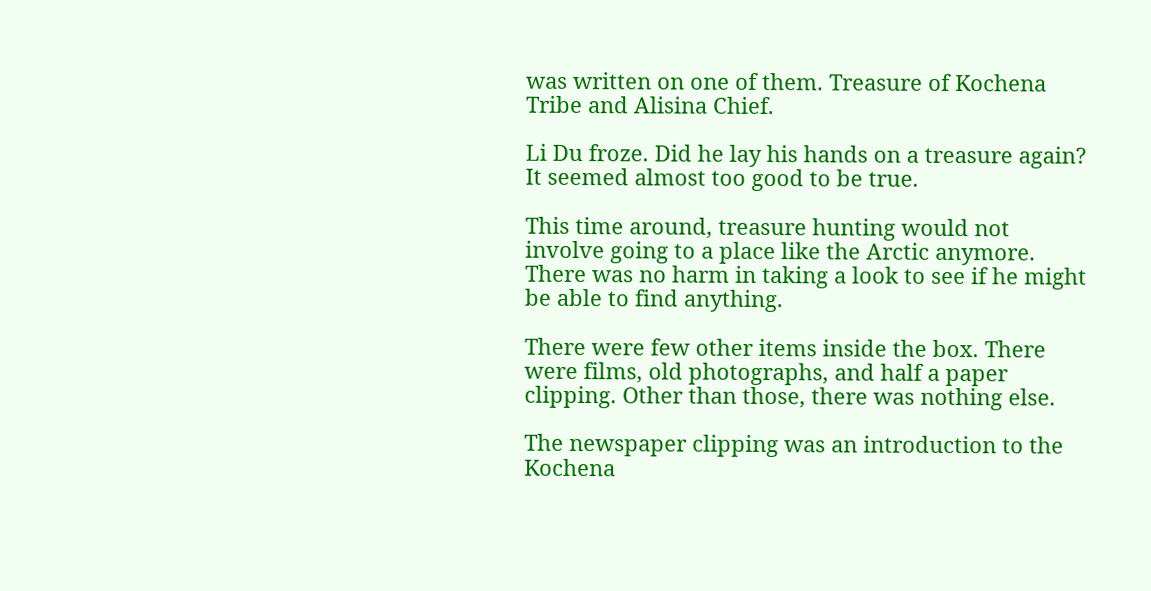was written on one of them. Treasure of Kochena Tribe and Alisina Chief.

Li Du froze. Did he lay his hands on a treasure again? It seemed almost too good to be true.

This time around, treasure hunting would not involve going to a place like the Arctic anymore. There was no harm in taking a look to see if he might be able to find anything.

There were few other items inside the box. There were films, old photographs, and half a paper clipping. Other than those, there was nothing else.

The newspaper clipping was an introduction to the Kochena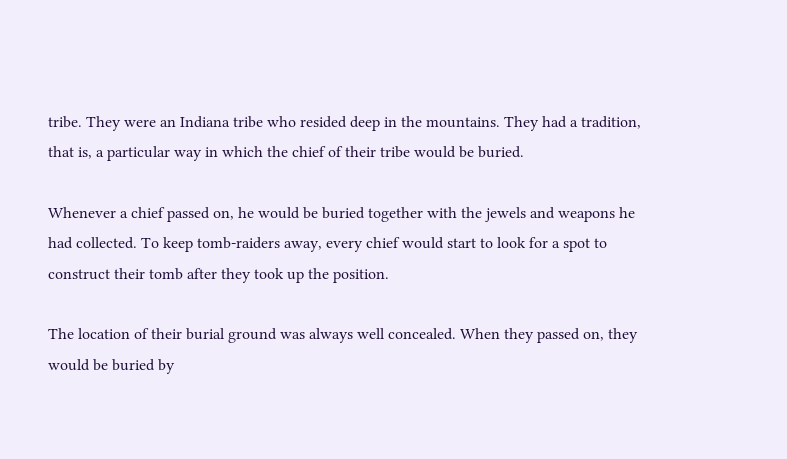tribe. They were an Indiana tribe who resided deep in the mountains. They had a tradition, that is, a particular way in which the chief of their tribe would be buried.

Whenever a chief passed on, he would be buried together with the jewels and weapons he had collected. To keep tomb-raiders away, every chief would start to look for a spot to construct their tomb after they took up the position.

The location of their burial ground was always well concealed. When they passed on, they would be buried by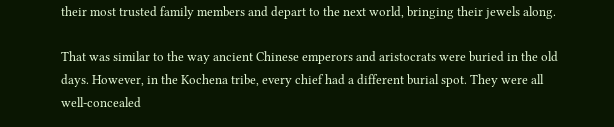their most trusted family members and depart to the next world, bringing their jewels along.

That was similar to the way ancient Chinese emperors and aristocrats were buried in the old days. However, in the Kochena tribe, every chief had a different burial spot. They were all well-concealed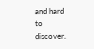and hard to discover.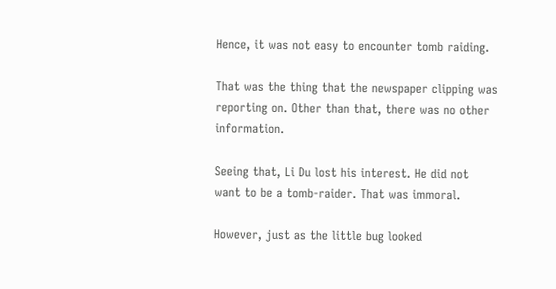Hence, it was not easy to encounter tomb raiding.

That was the thing that the newspaper clipping was reporting on. Other than that, there was no other information.

Seeing that, Li Du lost his interest. He did not want to be a tomb-raider. That was immoral.

However, just as the little bug looked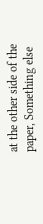at the other side of the paper, Something else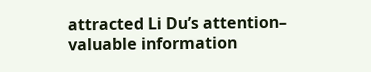attracted Li Du’s attention– valuable information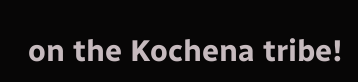on the Kochena tribe!